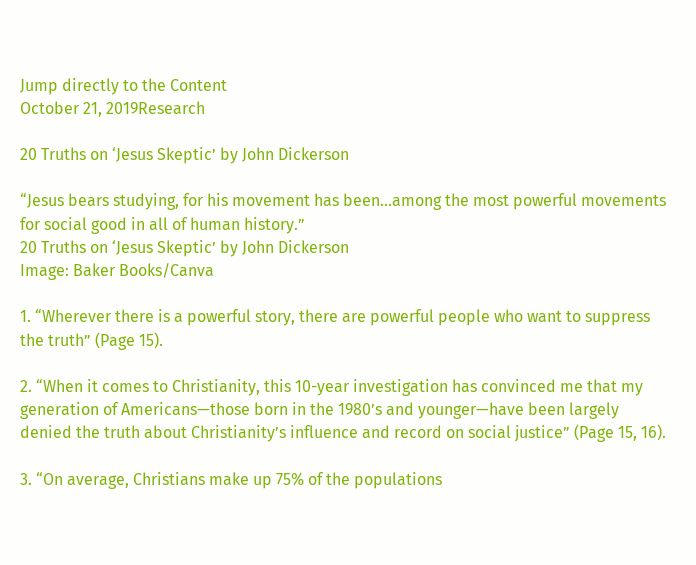Jump directly to the Content
October 21, 2019Research

20 Truths on ‘Jesus Skeptic’ by John Dickerson

“Jesus bears studying, for his movement has been...among the most powerful movements for social good in all of human history.”
20 Truths on ‘Jesus Skeptic’ by John Dickerson
Image: Baker Books/Canva

1. “Wherever there is a powerful story, there are powerful people who want to suppress the truth” (Page 15).

2. “When it comes to Christianity, this 10-year investigation has convinced me that my generation of Americans—those born in the 1980’s and younger—have been largely denied the truth about Christianity’s influence and record on social justice” (Page 15, 16).

3. “On average, Christians make up 75% of the populations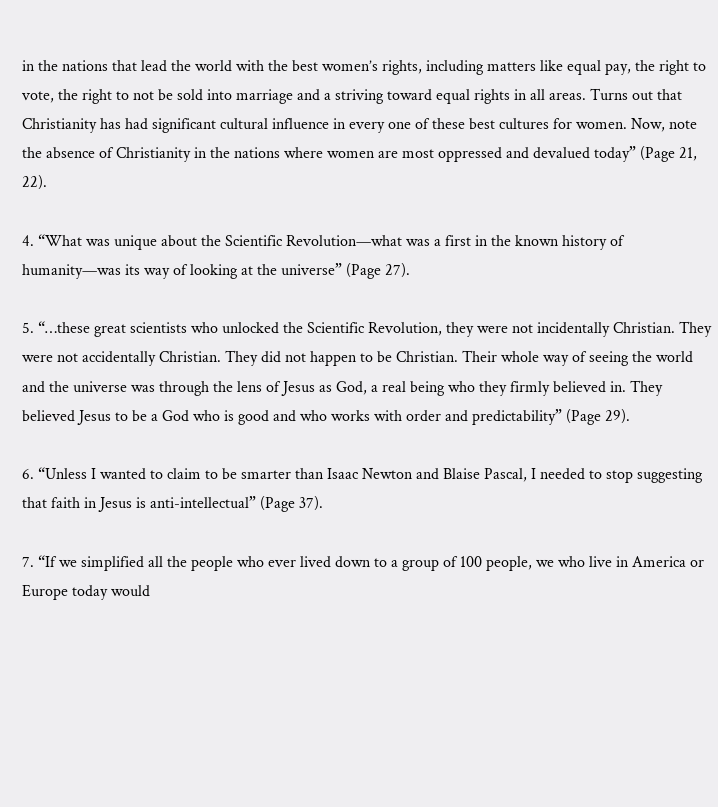in the nations that lead the world with the best women’s rights, including matters like equal pay, the right to vote, the right to not be sold into marriage and a striving toward equal rights in all areas. Turns out that Christianity has had significant cultural influence in every one of these best cultures for women. Now, note the absence of Christianity in the nations where women are most oppressed and devalued today” (Page 21, 22).

4. “What was unique about the Scientific Revolution—what was a first in the known history of humanity—was its way of looking at the universe” (Page 27).

5. “…these great scientists who unlocked the Scientific Revolution, they were not incidentally Christian. They were not accidentally Christian. They did not happen to be Christian. Their whole way of seeing the world and the universe was through the lens of Jesus as God, a real being who they firmly believed in. They believed Jesus to be a God who is good and who works with order and predictability” (Page 29).

6. “Unless I wanted to claim to be smarter than Isaac Newton and Blaise Pascal, I needed to stop suggesting that faith in Jesus is anti-intellectual” (Page 37).

7. “If we simplified all the people who ever lived down to a group of 100 people, we who live in America or Europe today would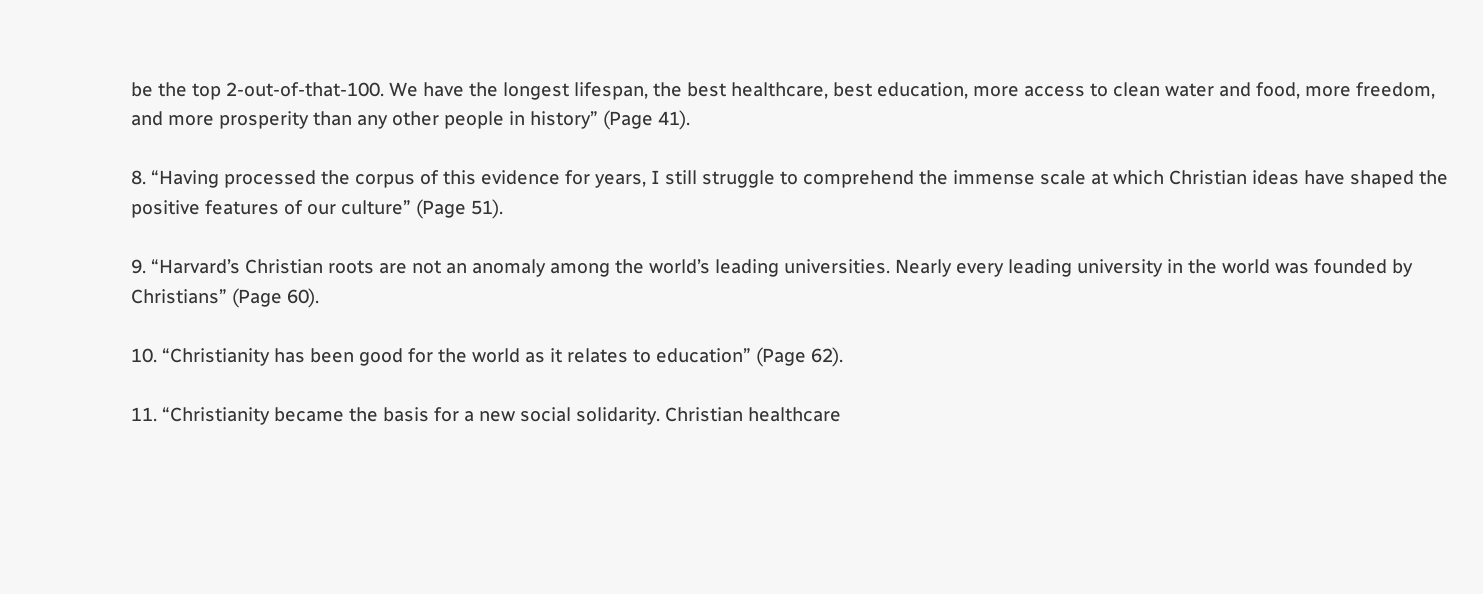be the top 2-out-of-that-100. We have the longest lifespan, the best healthcare, best education, more access to clean water and food, more freedom, and more prosperity than any other people in history” (Page 41).

8. “Having processed the corpus of this evidence for years, I still struggle to comprehend the immense scale at which Christian ideas have shaped the positive features of our culture” (Page 51).

9. “Harvard’s Christian roots are not an anomaly among the world’s leading universities. Nearly every leading university in the world was founded by Christians” (Page 60).

10. “Christianity has been good for the world as it relates to education” (Page 62).

11. “Christianity became the basis for a new social solidarity. Christian healthcare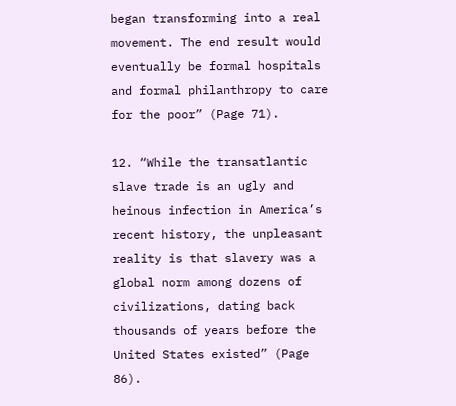began transforming into a real movement. The end result would eventually be formal hospitals and formal philanthropy to care for the poor” (Page 71).

12. “While the transatlantic slave trade is an ugly and heinous infection in America’s recent history, the unpleasant reality is that slavery was a global norm among dozens of civilizations, dating back thousands of years before the United States existed” (Page 86).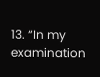13. “In my examination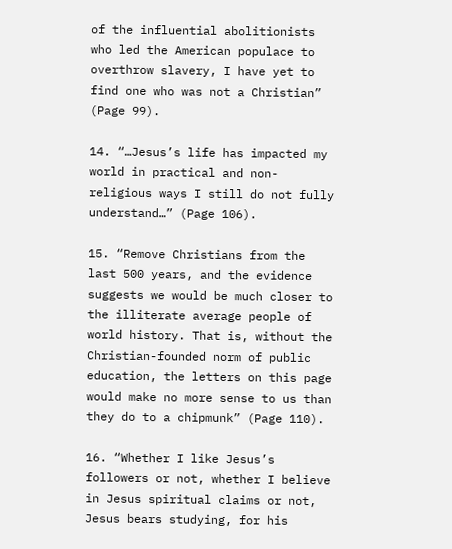of the influential abolitionists who led the American populace to overthrow slavery, I have yet to find one who was not a Christian” (Page 99).

14. “…Jesus’s life has impacted my world in practical and non-religious ways I still do not fully understand…” (Page 106).

15. “Remove Christians from the last 500 years, and the evidence suggests we would be much closer to the illiterate average people of world history. That is, without the Christian-founded norm of public education, the letters on this page would make no more sense to us than they do to a chipmunk” (Page 110).

16. “Whether I like Jesus’s followers or not, whether I believe in Jesus spiritual claims or not, Jesus bears studying, for his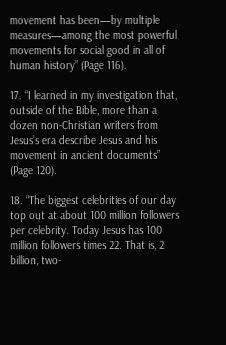movement has been—by multiple measures—among the most powerful movements for social good in all of human history” (Page 116).

17. “I learned in my investigation that, outside of the Bible, more than a dozen non-Christian writers from Jesus’s era describe Jesus and his movement in ancient documents” (Page 120).

18. “The biggest celebrities of our day top out at about 100 million followers per celebrity. Today Jesus has 100 million followers times 22. That is, 2 billion, two-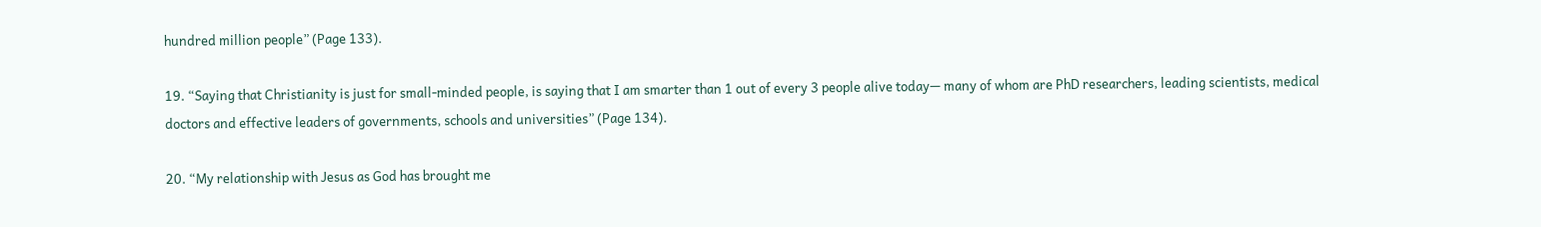hundred million people” (Page 133).

19. “Saying that Christianity is just for small-minded people, is saying that I am smarter than 1 out of every 3 people alive today— many of whom are PhD researchers, leading scientists, medical doctors and effective leaders of governments, schools and universities” (Page 134).

20. “My relationship with Jesus as God has brought me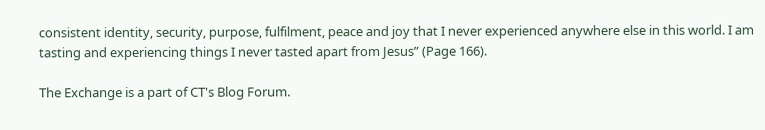consistent identity, security, purpose, fulfilment, peace and joy that I never experienced anywhere else in this world. I am tasting and experiencing things I never tasted apart from Jesus” (Page 166).

The Exchange is a part of CT's Blog Forum.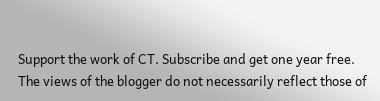Support the work of CT. Subscribe and get one year free.
The views of the blogger do not necessarily reflect those of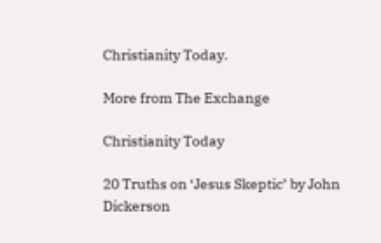Christianity Today.

More from The Exchange

Christianity Today

20 Truths on ‘Jesus Skeptic’ by John Dickerson